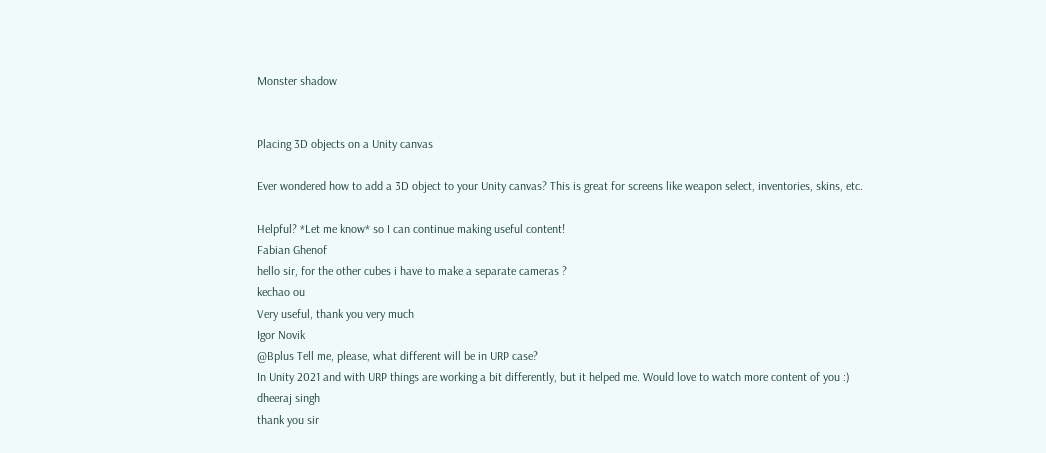Monster shadow


Placing 3D objects on a Unity canvas

Ever wondered how to add a 3D object to your Unity canvas? This is great for screens like weapon select, inventories, skins, etc.

Helpful? *Let me know* so I can continue making useful content!
Fabian Ghenof
hello sir, for the other cubes i have to make a separate cameras ?
kechao ou
Very useful, thank you very much
Igor Novik
@Bplus Tell me, please, what different will be in URP case?
In Unity 2021 and with URP things are working a bit differently, but it helped me. Would love to watch more content of you :)
dheeraj singh
thank you sir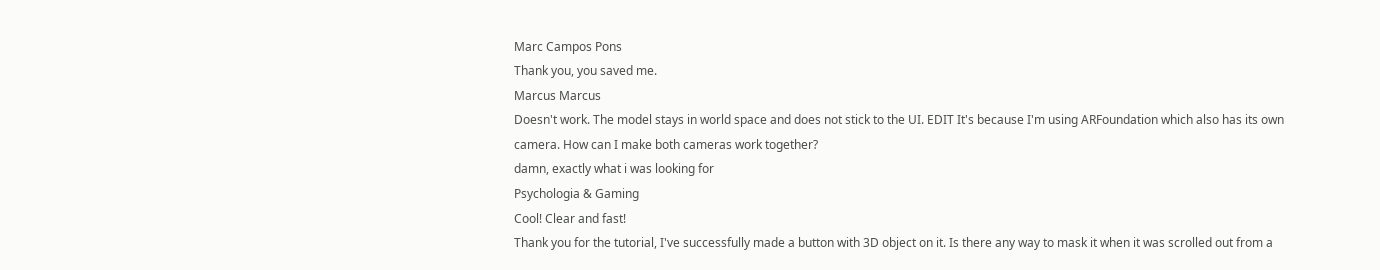Marc Campos Pons
Thank you, you saved me.
Marcus Marcus
Doesn't work. The model stays in world space and does not stick to the UI. EDIT It's because I'm using ARFoundation which also has its own camera. How can I make both cameras work together?
damn, exactly what i was looking for
Psychologia & Gaming
Cool! Clear and fast!
Thank you for the tutorial, I've successfully made a button with 3D object on it. Is there any way to mask it when it was scrolled out from a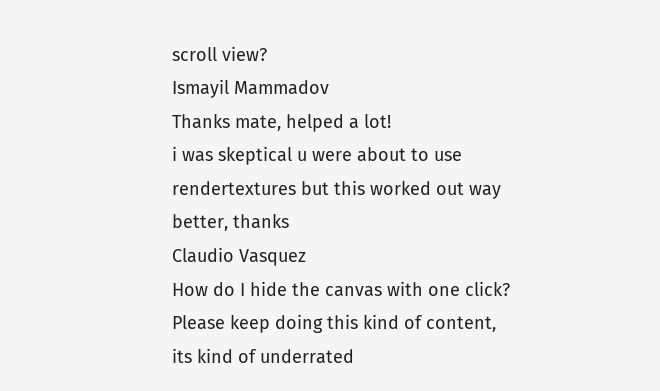scroll view?
Ismayil Mammadov
Thanks mate, helped a lot!
i was skeptical u were about to use rendertextures but this worked out way better, thanks
Claudio Vasquez
How do I hide the canvas with one click?
Please keep doing this kind of content, its kind of underrated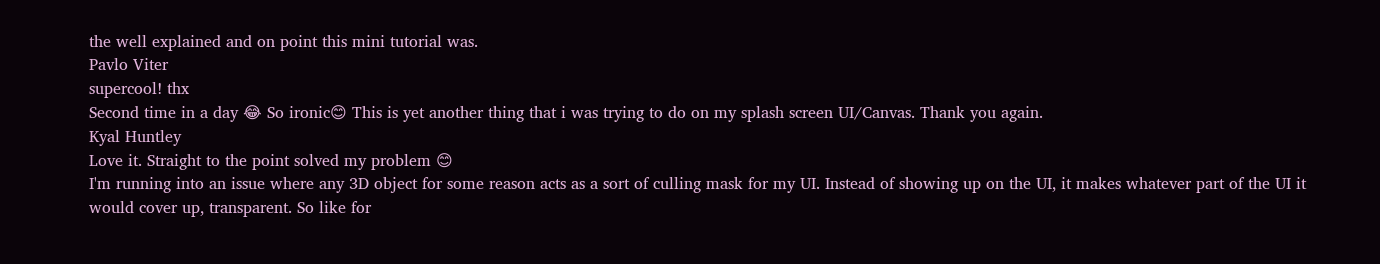the well explained and on point this mini tutorial was.
Pavlo Viter
supercool! thx
Second time in a day 😂 So ironic😊 This is yet another thing that i was trying to do on my splash screen UI/Canvas. Thank you again.
Kyal Huntley
Love it. Straight to the point solved my problem 😊
I'm running into an issue where any 3D object for some reason acts as a sort of culling mask for my UI. Instead of showing up on the UI, it makes whatever part of the UI it would cover up, transparent. So like for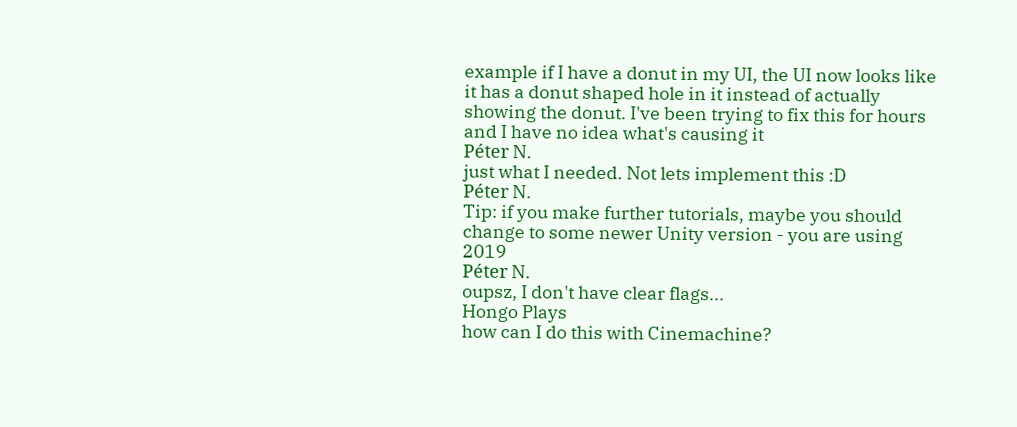example if I have a donut in my UI, the UI now looks like it has a donut shaped hole in it instead of actually showing the donut. I've been trying to fix this for hours and I have no idea what's causing it
Péter N.
just what I needed. Not lets implement this :D
Péter N.
Tip: if you make further tutorials, maybe you should change to some newer Unity version - you are using 2019
Péter N.
oupsz, I don't have clear flags...
Hongo Plays
how can I do this with Cinemachine?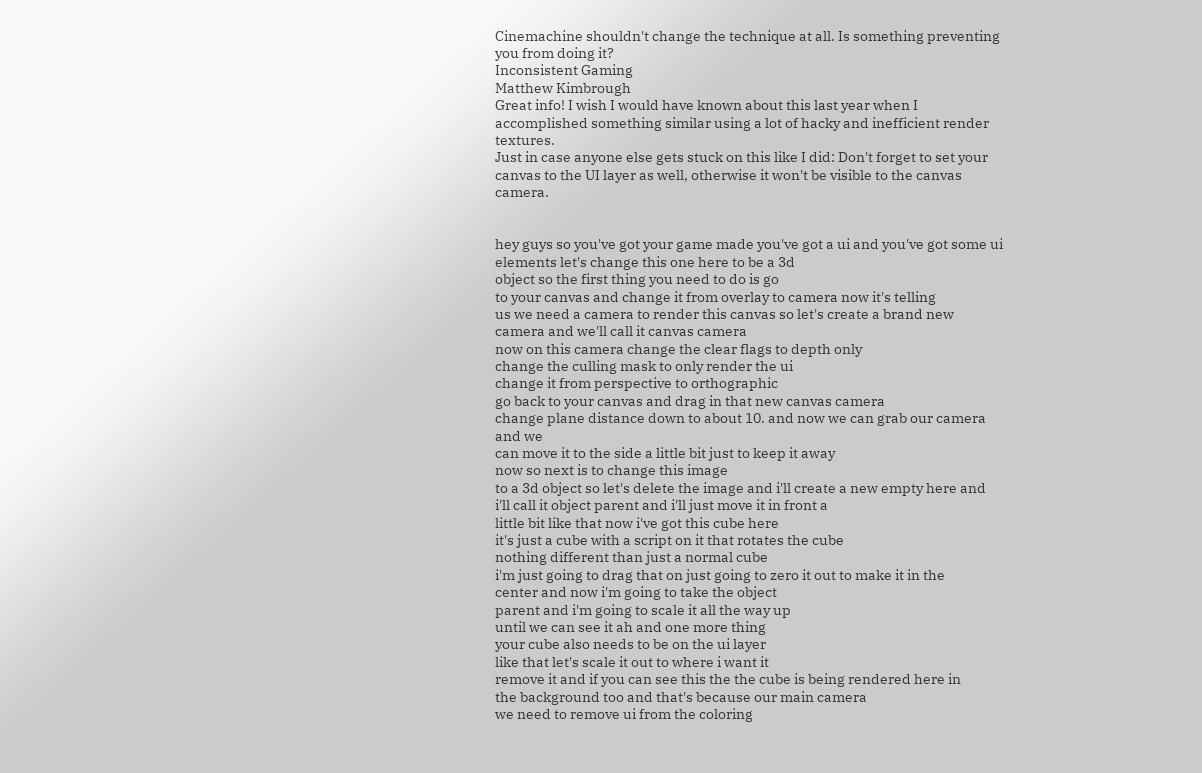Cinemachine shouldn't change the technique at all. Is something preventing you from doing it?
Inconsistent Gaming
Matthew Kimbrough
Great info! I wish I would have known about this last year when I accomplished something similar using a lot of hacky and inefficient render textures.
Just in case anyone else gets stuck on this like I did: Don't forget to set your canvas to the UI layer as well, otherwise it won't be visible to the canvas camera.


hey guys so you've got your game made you've got a ui and you've got some ui
elements let's change this one here to be a 3d
object so the first thing you need to do is go
to your canvas and change it from overlay to camera now it's telling
us we need a camera to render this canvas so let's create a brand new
camera and we'll call it canvas camera
now on this camera change the clear flags to depth only
change the culling mask to only render the ui
change it from perspective to orthographic
go back to your canvas and drag in that new canvas camera
change plane distance down to about 10. and now we can grab our camera and we
can move it to the side a little bit just to keep it away
now so next is to change this image
to a 3d object so let's delete the image and i'll create a new empty here and
i'll call it object parent and i'll just move it in front a
little bit like that now i've got this cube here
it's just a cube with a script on it that rotates the cube
nothing different than just a normal cube
i'm just going to drag that on just going to zero it out to make it in the
center and now i'm going to take the object
parent and i'm going to scale it all the way up
until we can see it ah and one more thing
your cube also needs to be on the ui layer
like that let's scale it out to where i want it
remove it and if you can see this the the cube is being rendered here in
the background too and that's because our main camera
we need to remove ui from the coloring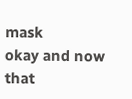mask
okay and now that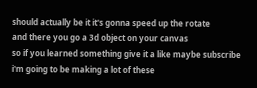should actually be it it's gonna speed up the rotate
and there you go a 3d object on your canvas
so if you learned something give it a like maybe subscribe
i'm going to be making a lot of these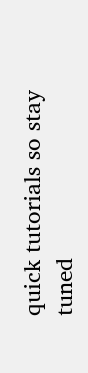quick tutorials so stay tuned